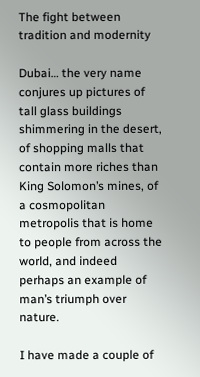The fight between tradition and modernity

Dubai… the very name conjures up pictures of tall glass buildings shimmering in the desert, of shopping malls that contain more riches than King Solomon’s mines, of a cosmopolitan metropolis that is home to people from across the world, and indeed perhaps an example of man’s triumph over nature.

I have made a couple of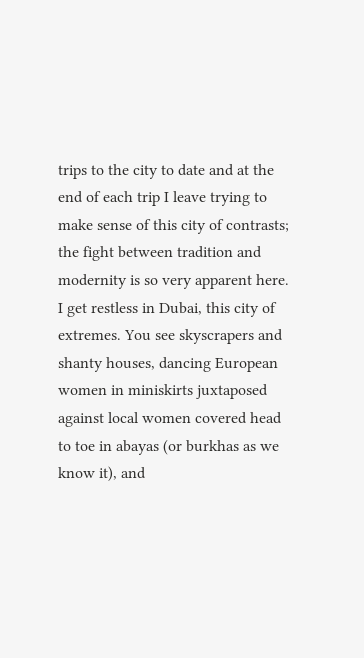trips to the city to date and at the end of each trip I leave trying to make sense of this city of contrasts; the fight between tradition and modernity is so very apparent here. I get restless in Dubai, this city of extremes. You see skyscrapers and shanty houses, dancing European women in miniskirts juxtaposed against local women covered head to toe in abayas (or burkhas as we know it), and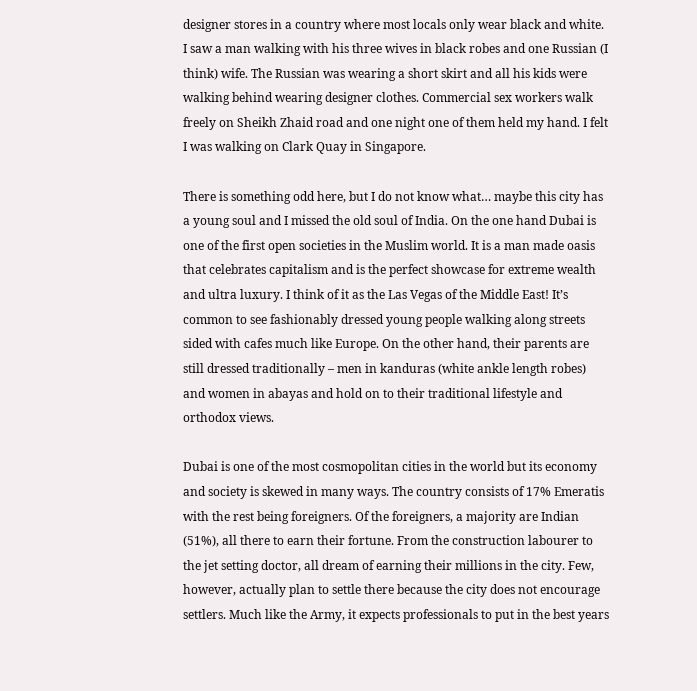designer stores in a country where most locals only wear black and white. I saw a man walking with his three wives in black robes and one Russian (I think) wife. The Russian was wearing a short skirt and all his kids were walking behind wearing designer clothes. Commercial sex workers walk freely on Sheikh Zhaid road and one night one of them held my hand. I felt I was walking on Clark Quay in Singapore.

There is something odd here, but I do not know what… maybe this city has a young soul and I missed the old soul of India. On the one hand Dubai is one of the first open societies in the Muslim world. It is a man made oasis that celebrates capitalism and is the perfect showcase for extreme wealth and ultra luxury. I think of it as the Las Vegas of the Middle East! It’s common to see fashionably dressed young people walking along streets sided with cafes much like Europe. On the other hand, their parents are still dressed traditionally – men in kanduras (white ankle length robes) and women in abayas and hold on to their traditional lifestyle and orthodox views.

Dubai is one of the most cosmopolitan cities in the world but its economy and society is skewed in many ways. The country consists of 17% Emeratis with the rest being foreigners. Of the foreigners, a majority are Indian (51%), all there to earn their fortune. From the construction labourer to the jet setting doctor, all dream of earning their millions in the city. Few, however, actually plan to settle there because the city does not encourage settlers. Much like the Army, it expects professionals to put in the best years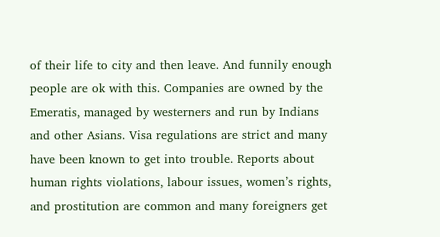of their life to city and then leave. And funnily enough people are ok with this. Companies are owned by the Emeratis, managed by westerners and run by Indians and other Asians. Visa regulations are strict and many have been known to get into trouble. Reports about human rights violations, labour issues, women’s rights, and prostitution are common and many foreigners get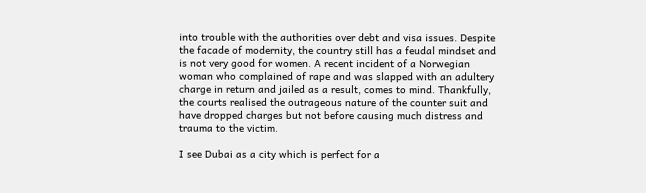into trouble with the authorities over debt and visa issues. Despite the facade of modernity, the country still has a feudal mindset and is not very good for women. A recent incident of a Norwegian woman who complained of rape and was slapped with an adultery charge in return and jailed as a result, comes to mind. Thankfully, the courts realised the outrageous nature of the counter suit and have dropped charges but not before causing much distress and trauma to the victim.

I see Dubai as a city which is perfect for a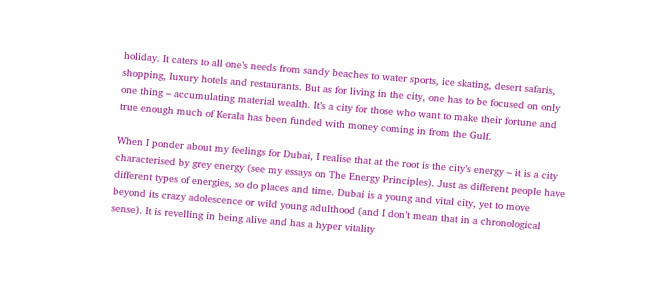holiday. It caters to all one’s needs from sandy beaches to water sports, ice skating, desert safaris, shopping, luxury hotels and restaurants. But as for living in the city, one has to be focused on only one thing – accumulating material wealth. It’s a city for those who want to make their fortune and true enough much of Kerala has been funded with money coming in from the Gulf.

When I ponder about my feelings for Dubai, I realise that at the root is the city’s energy – it is a city characterised by grey energy (see my essays on The Energy Principles). Just as different people have different types of energies, so do places and time. Dubai is a young and vital city, yet to move beyond its crazy adolescence or wild young adulthood (and I don’t mean that in a chronological sense). It is revelling in being alive and has a hyper vitality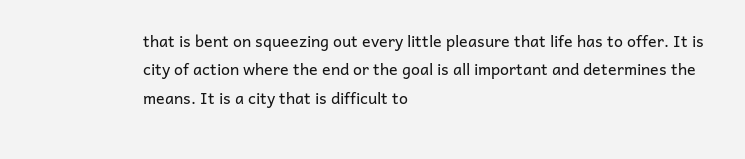that is bent on squeezing out every little pleasure that life has to offer. It is city of action where the end or the goal is all important and determines the means. It is a city that is difficult to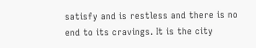satisfy and is restless and there is no end to its cravings. It is the city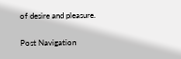of desire and pleasure.

Post Navigation